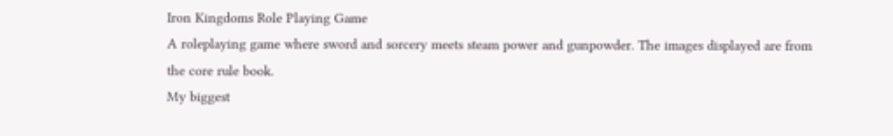Iron Kingdoms Role Playing Game
A roleplaying game where sword and sorcery meets steam power and gunpowder. The images displayed are from the core rule book.
My biggest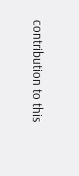contribution to this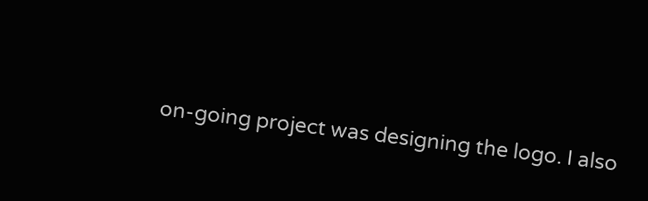on-going project was designing the logo. I also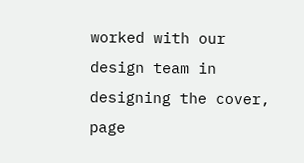worked with our design team in designing the cover, page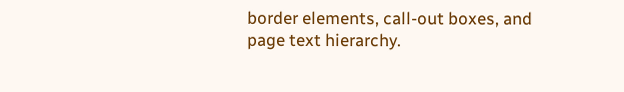border elements, call-out boxes, and page text hierarchy.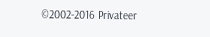©2002-2016 Privateer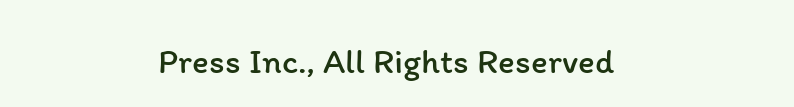Press Inc., All Rights Reserved